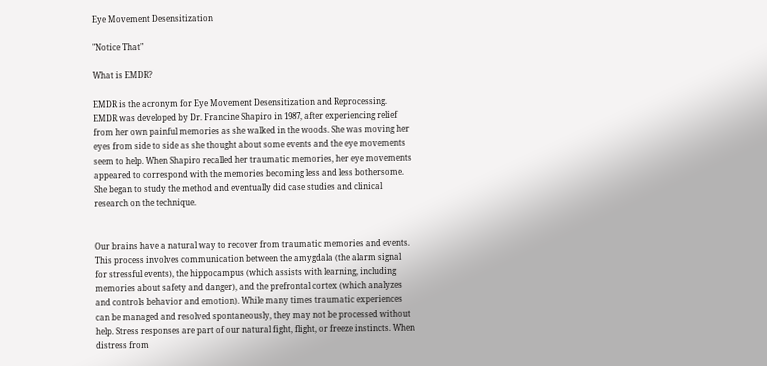Eye Movement Desensitization

"Notice That"

What is EMDR?

EMDR is the acronym for Eye Movement Desensitization and Reprocessing. EMDR was developed by Dr. Francine Shapiro in 1987, after experiencing relief from her own painful memories as she walked in the woods. She was moving her eyes from side to side as she thought about some events and the eye movements seem to help. When Shapiro recalled her traumatic memories, her eye movements appeared to correspond with the memories becoming less and less bothersome. She began to study the method and eventually did case studies and clinical research on the technique.


Our brains have a natural way to recover from traumatic memories and events. This process involves communication between the amygdala (the alarm signal for stressful events), the hippocampus (which assists with learning, including memories about safety and danger), and the prefrontal cortex (which analyzes and controls behavior and emotion). While many times traumatic experiences can be managed and resolved spontaneously, they may not be processed without help. Stress responses are part of our natural fight, flight, or freeze instincts. When distress from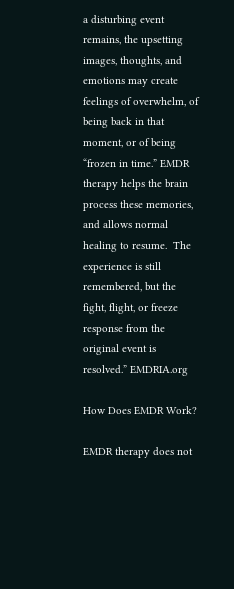a disturbing event remains, the upsetting images, thoughts, and emotions may create feelings of overwhelm, of being back in that moment, or of being “frozen in time.” EMDR therapy helps the brain process these memories, and allows normal healing to resume.  The experience is still remembered, but the fight, flight, or freeze response from the original event is resolved.” EMDRIA.org

How Does EMDR Work?

EMDR therapy does not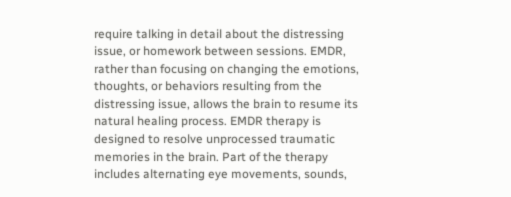require talking in detail about the distressing issue, or homework between sessions. EMDR, rather than focusing on changing the emotions, thoughts, or behaviors resulting from the distressing issue, allows the brain to resume its natural healing process. EMDR therapy is designed to resolve unprocessed traumatic memories in the brain. Part of the therapy includes alternating eye movements, sounds,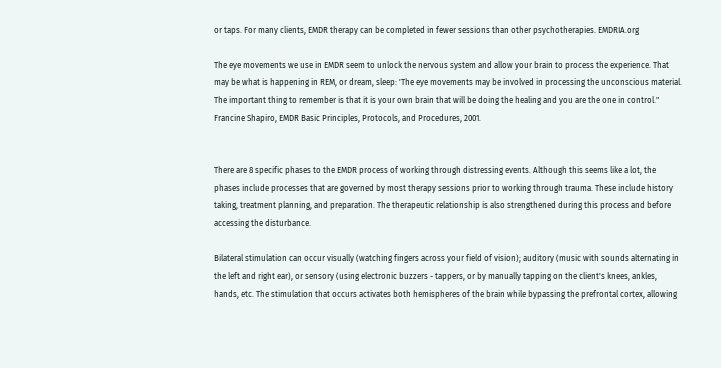or taps. For many clients, EMDR therapy can be completed in fewer sessions than other psychotherapies. EMDRIA.org

The eye movements we use in EMDR seem to unlock the nervous system and allow your brain to process the experience. That may be what is happening in REM, or dream, sleep: 'The eye movements may be involved in processing the unconscious material. The important thing to remember is that it is your own brain that will be doing the healing and you are the one in control." Francine Shapiro, EMDR Basic Principles, Protocols, and Procedures, 2001.


There are 8 specific phases to the EMDR process of working through distressing events. Although this seems like a lot, the phases include processes that are governed by most therapy sessions prior to working through trauma. These include history taking, treatment planning, and preparation. The therapeutic relationship is also strengthened during this process and before accessing the disturbance.

Bilateral stimulation can occur visually (watching fingers across your field of vision); auditory (music with sounds alternating in the left and right ear), or sensory (using electronic buzzers - tappers, or by manually tapping on the client's knees, ankles, hands, etc. The stimulation that occurs activates both hemispheres of the brain while bypassing the prefrontal cortex, allowing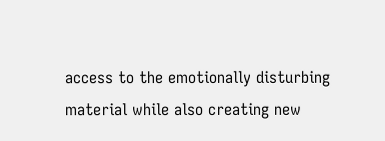access to the emotionally disturbing material while also creating new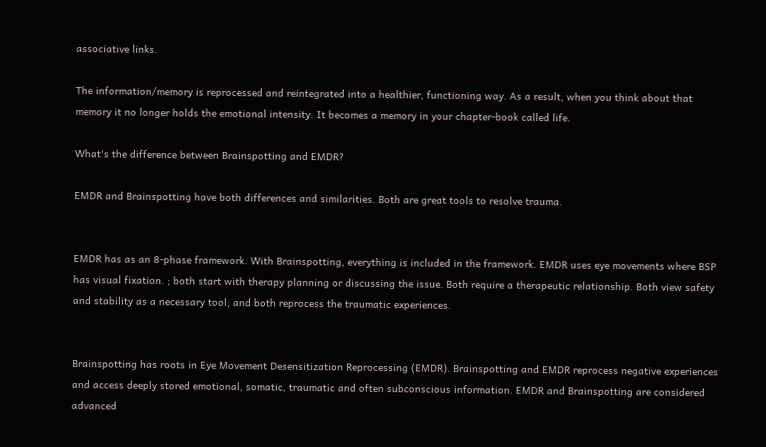associative links.

The information/memory is reprocessed and reintegrated into a healthier, functioning way. As a result, when you think about that memory it no longer holds the emotional intensity. It becomes a memory in your chapter-book called life.

What's the difference between Brainspotting and EMDR?

EMDR and Brainspotting have both differences and similarities. Both are great tools to resolve trauma.


EMDR has as an 8-phase framework. With Brainspotting, everything is included in the framework. EMDR uses eye movements where BSP has visual fixation. ; both start with therapy planning or discussing the issue. Both require a therapeutic relationship. Both view safety and stability as a necessary tool; and both reprocess the traumatic experiences.


Brainspotting has roots in Eye Movement Desensitization Reprocessing (EMDR). Brainspotting and EMDR reprocess negative experiences and access deeply stored emotional, somatic, traumatic and often subconscious information. EMDR and Brainspotting are considered advanced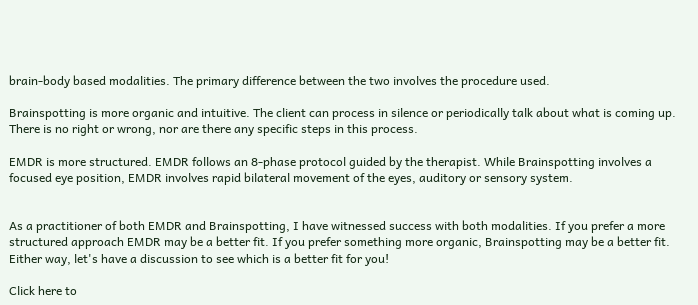brain-body based modalities. The primary difference between the two involves the procedure used.

Brainspotting is more organic and intuitive. The client can process in silence or periodically talk about what is coming up. There is no right or wrong, nor are there any specific steps in this process.

EMDR is more structured. EMDR follows an 8-phase protocol guided by the therapist. While Brainspotting involves a focused eye position, EMDR involves rapid bilateral movement of the eyes, auditory or sensory system.


As a practitioner of both EMDR and Brainspotting, I have witnessed success with both modalities. If you prefer a more structured approach EMDR may be a better fit. If you prefer something more organic, Brainspotting may be a better fit. Either way, let's have a discussion to see which is a better fit for you!

Click here to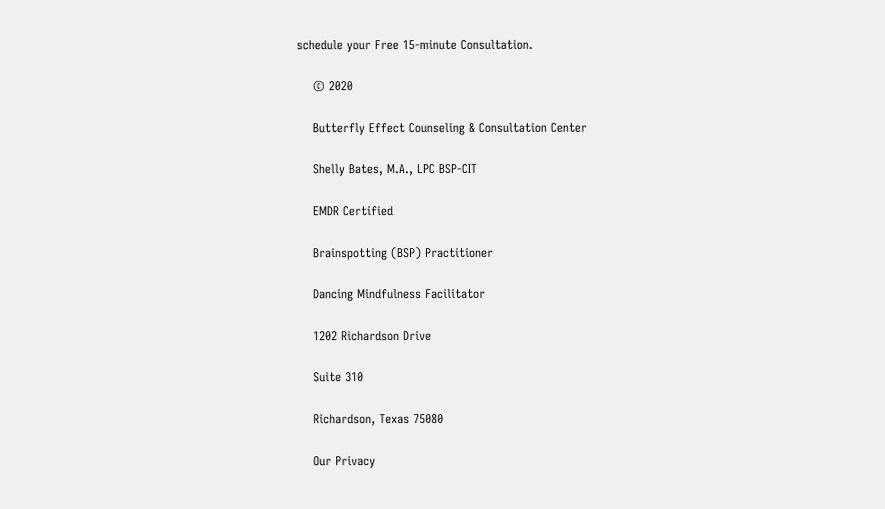schedule your Free 15-minute Consultation.

    © 2020

    Butterfly Effect Counseling & Consultation Center

    Shelly Bates, M.A., LPC BSP-CIT

    EMDR Certified

    Brainspotting (BSP) Practitioner

    Dancing Mindfulness Facilitator

    1202 Richardson Drive

    Suite 310

    Richardson, Texas 75080

    Our Privacy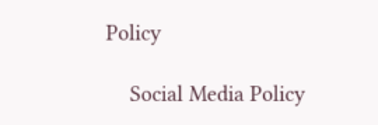Policy

    Social Media Policy